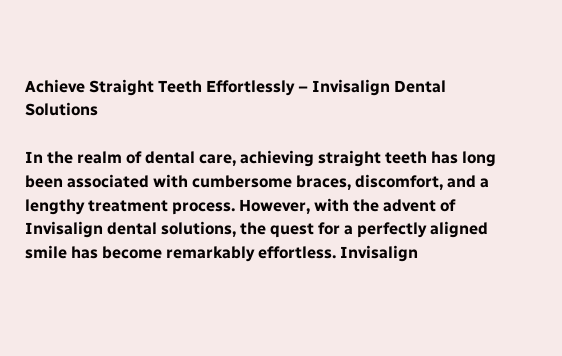Achieve Straight Teeth Effortlessly – Invisalign Dental Solutions

In the realm of dental care, achieving straight teeth has long been associated with cumbersome braces, discomfort, and a lengthy treatment process. However, with the advent of Invisalign dental solutions, the quest for a perfectly aligned smile has become remarkably effortless. Invisalign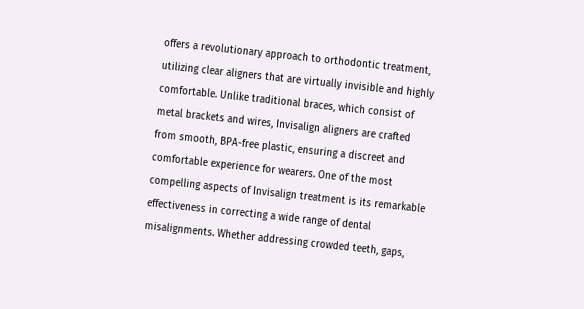offers a revolutionary approach to orthodontic treatment, utilizing clear aligners that are virtually invisible and highly comfortable. Unlike traditional braces, which consist of metal brackets and wires, Invisalign aligners are crafted from smooth, BPA-free plastic, ensuring a discreet and comfortable experience for wearers. One of the most compelling aspects of Invisalign treatment is its remarkable effectiveness in correcting a wide range of dental misalignments. Whether addressing crowded teeth, gaps,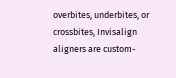overbites, underbites, or crossbites, Invisalign aligners are custom-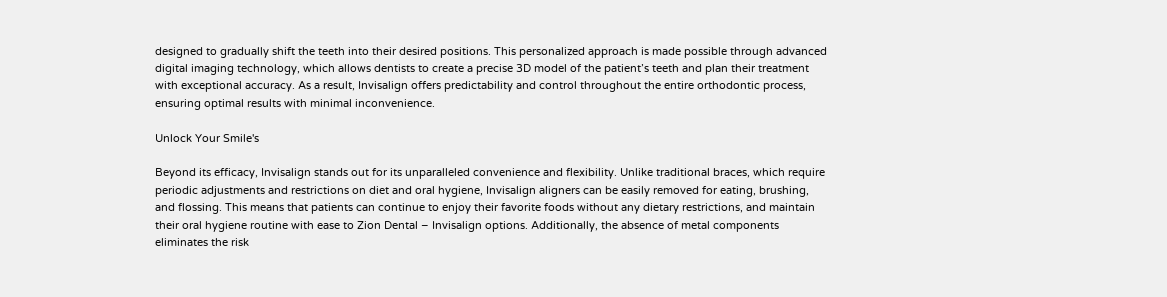designed to gradually shift the teeth into their desired positions. This personalized approach is made possible through advanced digital imaging technology, which allows dentists to create a precise 3D model of the patient’s teeth and plan their treatment with exceptional accuracy. As a result, Invisalign offers predictability and control throughout the entire orthodontic process, ensuring optimal results with minimal inconvenience.

Unlock Your Smile's

Beyond its efficacy, Invisalign stands out for its unparalleled convenience and flexibility. Unlike traditional braces, which require periodic adjustments and restrictions on diet and oral hygiene, Invisalign aligners can be easily removed for eating, brushing, and flossing. This means that patients can continue to enjoy their favorite foods without any dietary restrictions, and maintain their oral hygiene routine with ease to Zion Dental – Invisalign options. Additionally, the absence of metal components eliminates the risk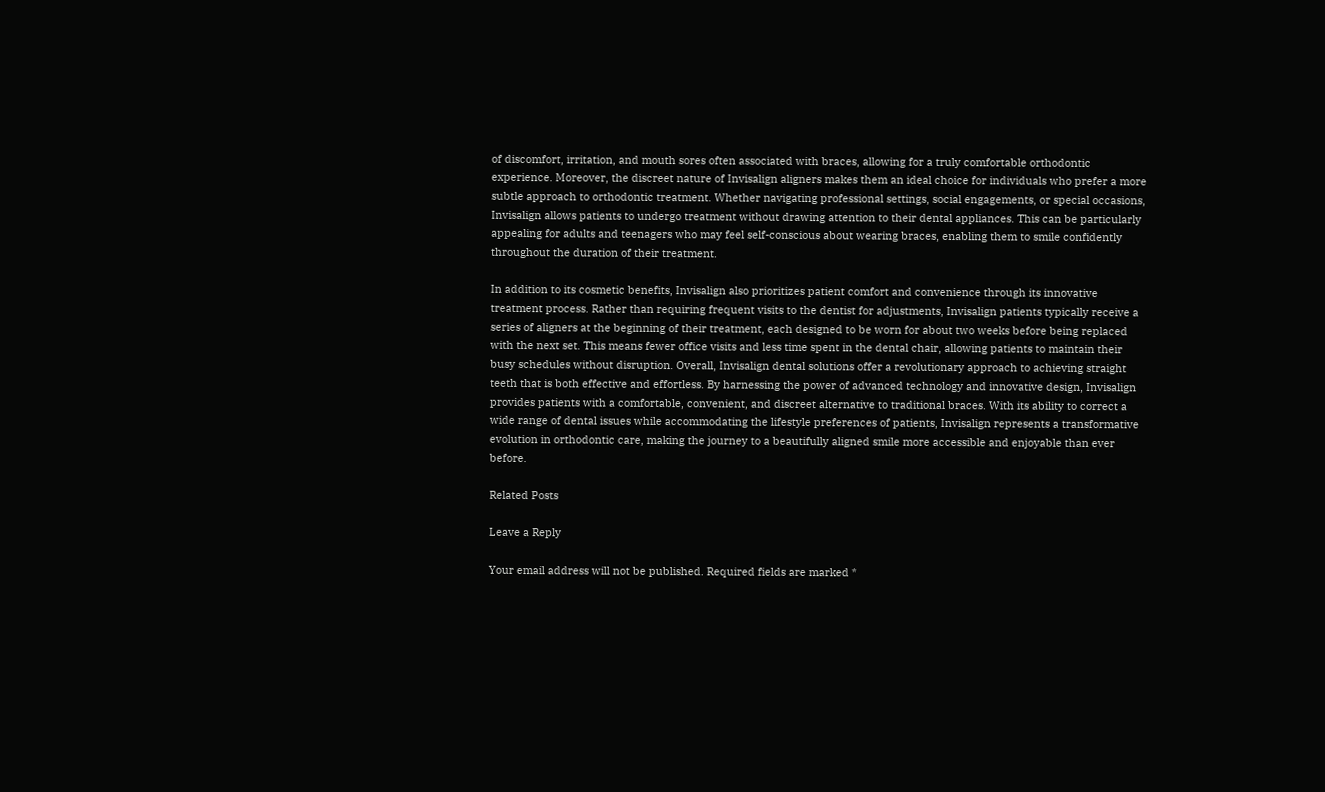of discomfort, irritation, and mouth sores often associated with braces, allowing for a truly comfortable orthodontic experience. Moreover, the discreet nature of Invisalign aligners makes them an ideal choice for individuals who prefer a more subtle approach to orthodontic treatment. Whether navigating professional settings, social engagements, or special occasions, Invisalign allows patients to undergo treatment without drawing attention to their dental appliances. This can be particularly appealing for adults and teenagers who may feel self-conscious about wearing braces, enabling them to smile confidently throughout the duration of their treatment.

In addition to its cosmetic benefits, Invisalign also prioritizes patient comfort and convenience through its innovative treatment process. Rather than requiring frequent visits to the dentist for adjustments, Invisalign patients typically receive a series of aligners at the beginning of their treatment, each designed to be worn for about two weeks before being replaced with the next set. This means fewer office visits and less time spent in the dental chair, allowing patients to maintain their busy schedules without disruption. Overall, Invisalign dental solutions offer a revolutionary approach to achieving straight teeth that is both effective and effortless. By harnessing the power of advanced technology and innovative design, Invisalign provides patients with a comfortable, convenient, and discreet alternative to traditional braces. With its ability to correct a wide range of dental issues while accommodating the lifestyle preferences of patients, Invisalign represents a transformative evolution in orthodontic care, making the journey to a beautifully aligned smile more accessible and enjoyable than ever before.

Related Posts

Leave a Reply

Your email address will not be published. Required fields are marked *